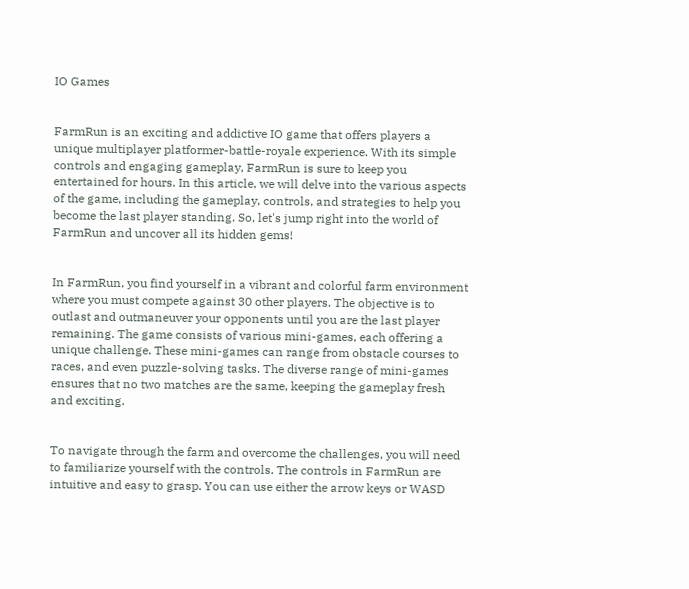IO Games


FarmRun is an exciting and addictive IO game that offers players a unique multiplayer platformer-battle-royale experience. With its simple controls and engaging gameplay, FarmRun is sure to keep you entertained for hours. In this article, we will delve into the various aspects of the game, including the gameplay, controls, and strategies to help you become the last player standing. So, let's jump right into the world of FarmRun and uncover all its hidden gems!


In FarmRun, you find yourself in a vibrant and colorful farm environment where you must compete against 30 other players. The objective is to outlast and outmaneuver your opponents until you are the last player remaining. The game consists of various mini-games, each offering a unique challenge. These mini-games can range from obstacle courses to races, and even puzzle-solving tasks. The diverse range of mini-games ensures that no two matches are the same, keeping the gameplay fresh and exciting.


To navigate through the farm and overcome the challenges, you will need to familiarize yourself with the controls. The controls in FarmRun are intuitive and easy to grasp. You can use either the arrow keys or WASD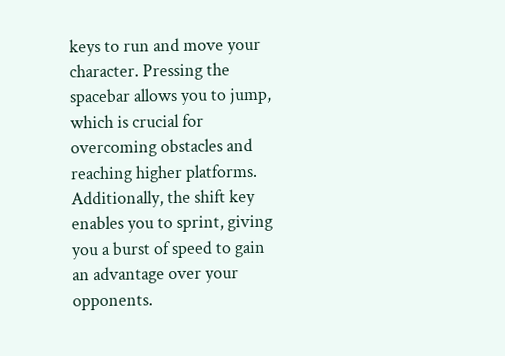keys to run and move your character. Pressing the spacebar allows you to jump, which is crucial for overcoming obstacles and reaching higher platforms. Additionally, the shift key enables you to sprint, giving you a burst of speed to gain an advantage over your opponents.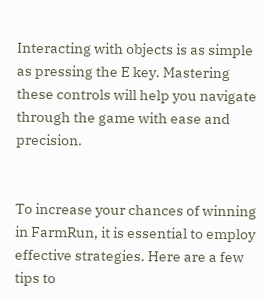Interacting with objects is as simple as pressing the E key. Mastering these controls will help you navigate through the game with ease and precision.


To increase your chances of winning in FarmRun, it is essential to employ effective strategies. Here are a few tips to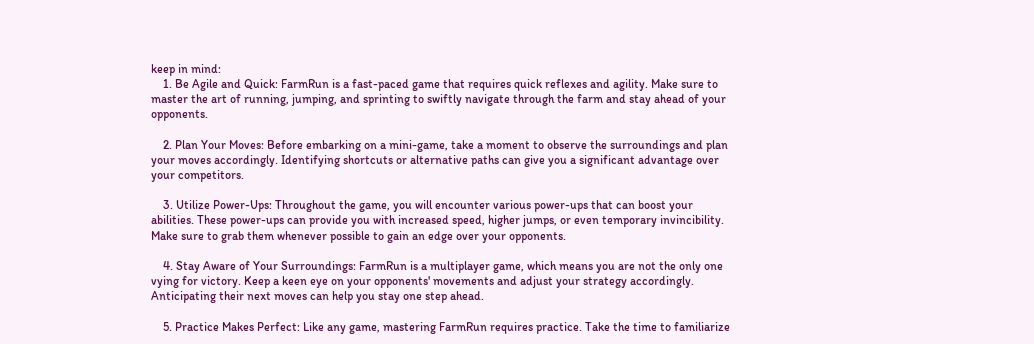keep in mind:
    1. Be Agile and Quick: FarmRun is a fast-paced game that requires quick reflexes and agility. Make sure to master the art of running, jumping, and sprinting to swiftly navigate through the farm and stay ahead of your opponents.

    2. Plan Your Moves: Before embarking on a mini-game, take a moment to observe the surroundings and plan your moves accordingly. Identifying shortcuts or alternative paths can give you a significant advantage over your competitors.

    3. Utilize Power-Ups: Throughout the game, you will encounter various power-ups that can boost your abilities. These power-ups can provide you with increased speed, higher jumps, or even temporary invincibility. Make sure to grab them whenever possible to gain an edge over your opponents.

    4. Stay Aware of Your Surroundings: FarmRun is a multiplayer game, which means you are not the only one vying for victory. Keep a keen eye on your opponents' movements and adjust your strategy accordingly. Anticipating their next moves can help you stay one step ahead.

    5. Practice Makes Perfect: Like any game, mastering FarmRun requires practice. Take the time to familiarize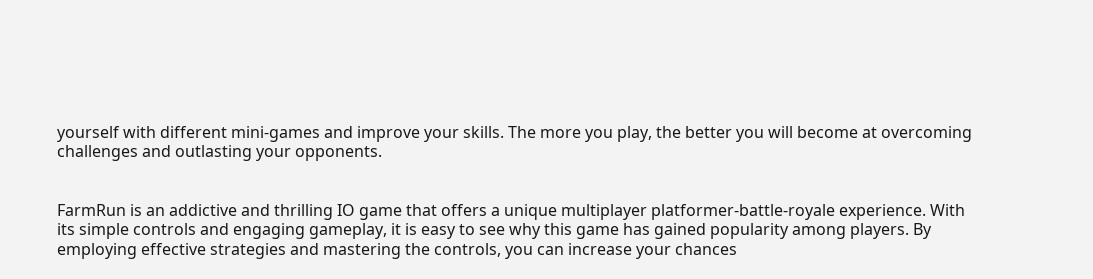yourself with different mini-games and improve your skills. The more you play, the better you will become at overcoming challenges and outlasting your opponents.


FarmRun is an addictive and thrilling IO game that offers a unique multiplayer platformer-battle-royale experience. With its simple controls and engaging gameplay, it is easy to see why this game has gained popularity among players. By employing effective strategies and mastering the controls, you can increase your chances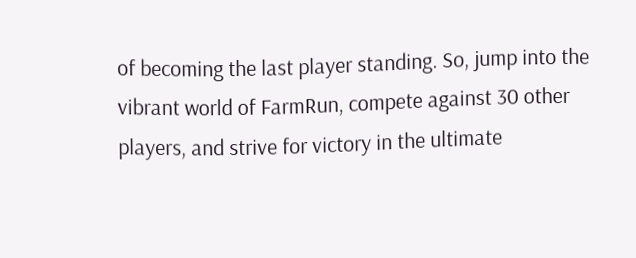of becoming the last player standing. So, jump into the vibrant world of FarmRun, compete against 30 other players, and strive for victory in the ultimate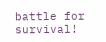battle for survival!